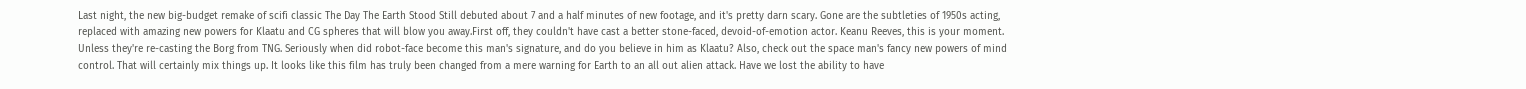Last night, the new big-budget remake of scifi classic The Day The Earth Stood Still debuted about 7 and a half minutes of new footage, and it's pretty darn scary. Gone are the subtleties of 1950s acting, replaced with amazing new powers for Klaatu and CG spheres that will blow you away.First off, they couldn't have cast a better stone-faced, devoid-of-emotion actor. Keanu Reeves, this is your moment. Unless they're re-casting the Borg from TNG. Seriously when did robot-face become this man's signature, and do you believe in him as Klaatu? Also, check out the space man's fancy new powers of mind control. That will certainly mix things up. It looks like this film has truly been changed from a mere warning for Earth to an all out alien attack. Have we lost the ability to have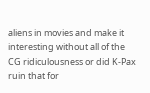aliens in movies and make it interesting without all of the CG ridiculousness or did K-Pax ruin that for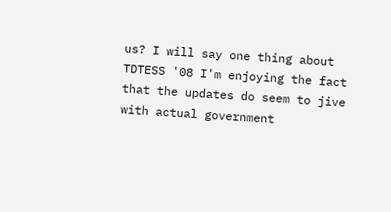us? I will say one thing about TDTESS '08 I'm enjoying the fact that the updates do seem to jive with actual government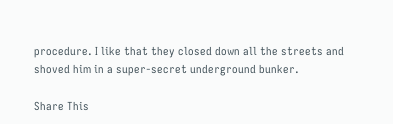procedure. I like that they closed down all the streets and shoved him in a super-secret underground bunker.

Share This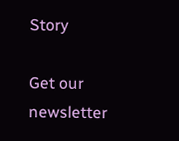Story

Get our newsletter